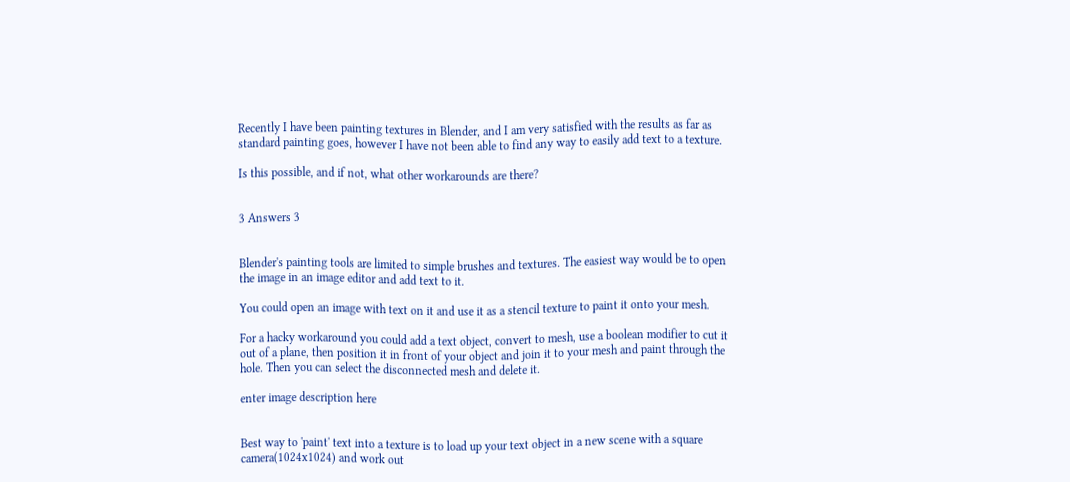Recently I have been painting textures in Blender, and I am very satisfied with the results as far as standard painting goes, however I have not been able to find any way to easily add text to a texture.

Is this possible, and if not, what other workarounds are there?


3 Answers 3


Blender's painting tools are limited to simple brushes and textures. The easiest way would be to open the image in an image editor and add text to it.

You could open an image with text on it and use it as a stencil texture to paint it onto your mesh.

For a hacky workaround you could add a text object, convert to mesh, use a boolean modifier to cut it out of a plane, then position it in front of your object and join it to your mesh and paint through the hole. Then you can select the disconnected mesh and delete it.

enter image description here


Best way to 'paint' text into a texture is to load up your text object in a new scene with a square camera(1024x1024) and work out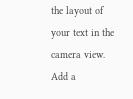the layout of your text in the camera view. Add a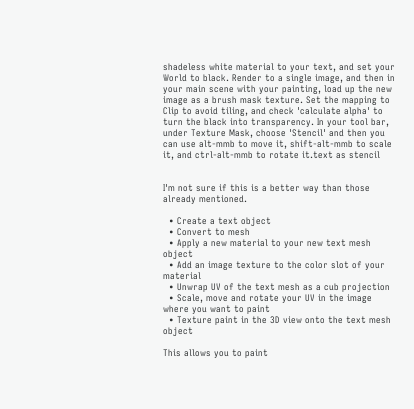shadeless white material to your text, and set your World to black. Render to a single image, and then in your main scene with your painting, load up the new image as a brush mask texture. Set the mapping to Clip to avoid tiling, and check 'calculate alpha' to turn the black into transparency. In your tool bar, under Texture Mask, choose 'Stencil' and then you can use alt-mmb to move it, shift-alt-mmb to scale it, and ctrl-alt-mmb to rotate it.text as stencil


I'm not sure if this is a better way than those already mentioned.

  • Create a text object
  • Convert to mesh
  • Apply a new material to your new text mesh object
  • Add an image texture to the color slot of your material
  • Unwrap UV of the text mesh as a cub projection
  • Scale, move and rotate your UV in the image where you want to paint
  • Texture paint in the 3D view onto the text mesh object

This allows you to paint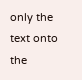only the text onto the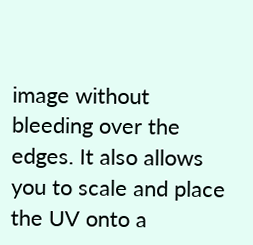image without bleeding over the edges. It also allows you to scale and place the UV onto a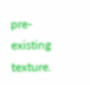pre-existing texture.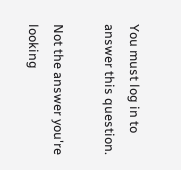You must log in to answer this question.

Not the answer you're looking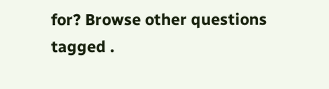for? Browse other questions tagged .